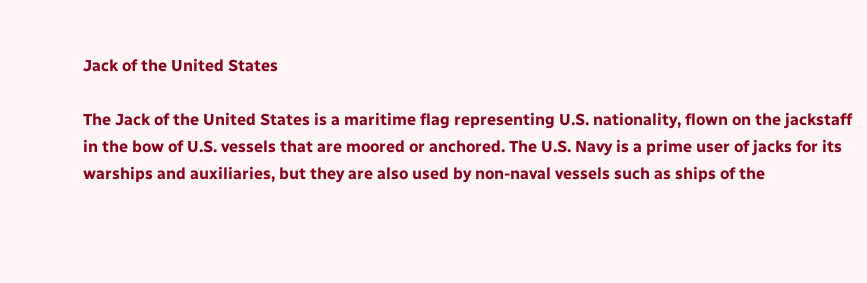Jack of the United States

The Jack of the United States is a maritime flag representing U.S. nationality, flown on the jackstaff in the bow of U.S. vessels that are moored or anchored. The U.S. Navy is a prime user of jacks for its warships and auxiliaries, but they are also used by non-naval vessels such as ships of the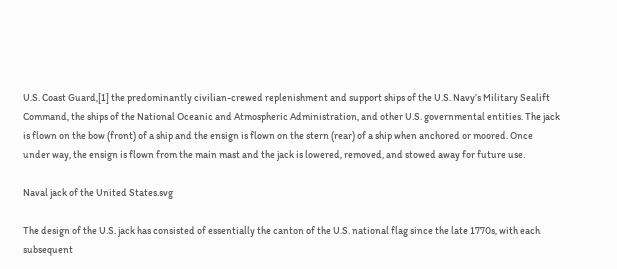U.S. Coast Guard,[1] the predominantly civilian-crewed replenishment and support ships of the U.S. Navy’s Military Sealift Command, the ships of the National Oceanic and Atmospheric Administration, and other U.S. governmental entities. The jack is flown on the bow (front) of a ship and the ensign is flown on the stern (rear) of a ship when anchored or moored. Once under way, the ensign is flown from the main mast and the jack is lowered, removed, and stowed away for future use.

Naval jack of the United States.svg

The design of the U.S. jack has consisted of essentially the canton of the U.S. national flag since the late 1770s, with each subsequent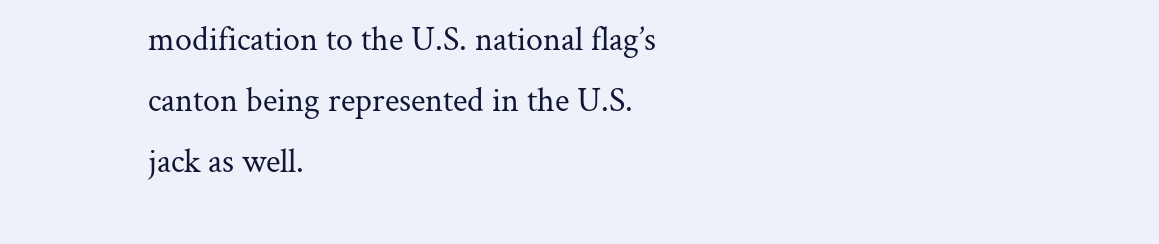modification to the U.S. national flag’s canton being represented in the U.S. jack as well.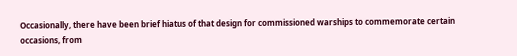Occasionally, there have been brief hiatus of that design for commissioned warships to commemorate certain occasions, from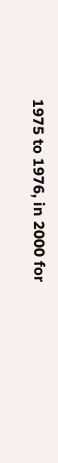1975 to 1976, in 2000 for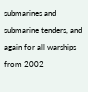submarines and submarine tenders, and again for all warships from 2002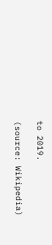to 2019.

(source: Wikipedia)